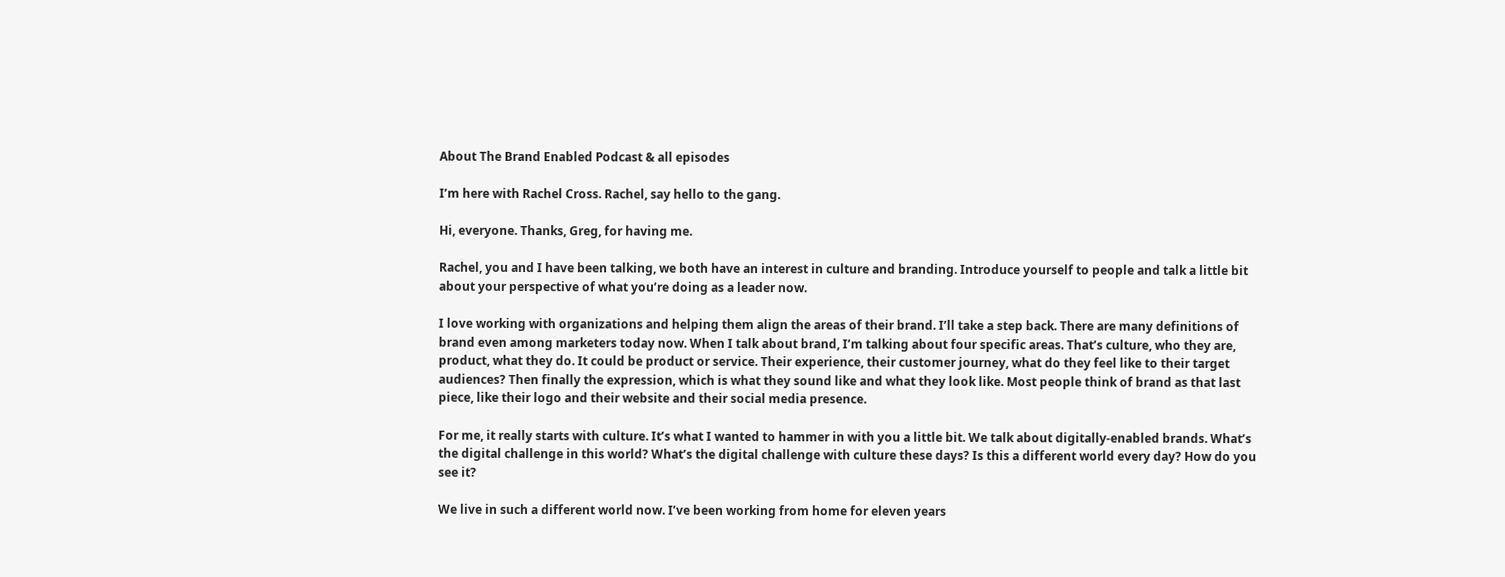About The Brand Enabled Podcast & all episodes

I’m here with Rachel Cross. Rachel, say hello to the gang.

Hi, everyone. Thanks, Greg, for having me.

Rachel, you and I have been talking, we both have an interest in culture and branding. Introduce yourself to people and talk a little bit about your perspective of what you’re doing as a leader now.

I love working with organizations and helping them align the areas of their brand. I’ll take a step back. There are many definitions of brand even among marketers today now. When I talk about brand, I’m talking about four specific areas. That’s culture, who they are, product, what they do. It could be product or service. Their experience, their customer journey, what do they feel like to their target audiences? Then finally the expression, which is what they sound like and what they look like. Most people think of brand as that last piece, like their logo and their website and their social media presence.

For me, it really starts with culture. It’s what I wanted to hammer in with you a little bit. We talk about digitally-enabled brands. What’s the digital challenge in this world? What’s the digital challenge with culture these days? Is this a different world every day? How do you see it?

We live in such a different world now. I’ve been working from home for eleven years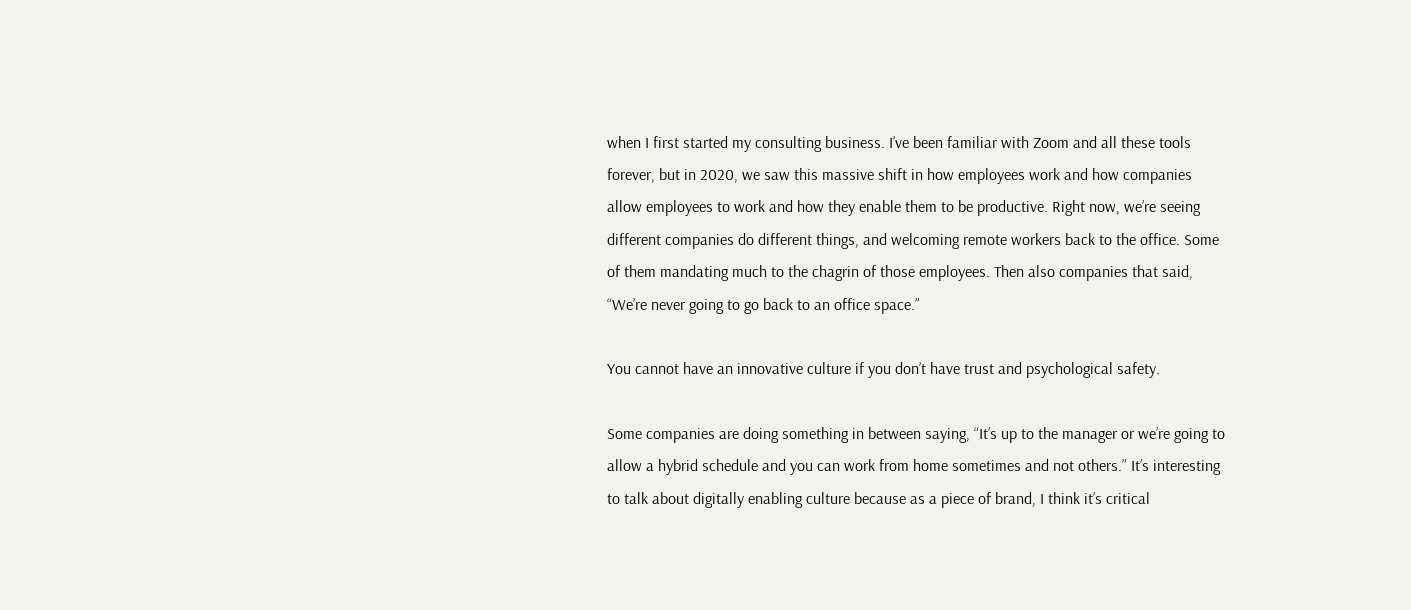when I first started my consulting business. I’ve been familiar with Zoom and all these tools forever, but in 2020, we saw this massive shift in how employees work and how companies allow employees to work and how they enable them to be productive. Right now, we’re seeing different companies do different things, and welcoming remote workers back to the office. Some of them mandating much to the chagrin of those employees. Then also companies that said, “We’re never going to go back to an office space.”

You cannot have an innovative culture if you don’t have trust and psychological safety.

Some companies are doing something in between saying, “It’s up to the manager or we’re going to allow a hybrid schedule and you can work from home sometimes and not others.” It’s interesting to talk about digitally enabling culture because as a piece of brand, I think it’s critical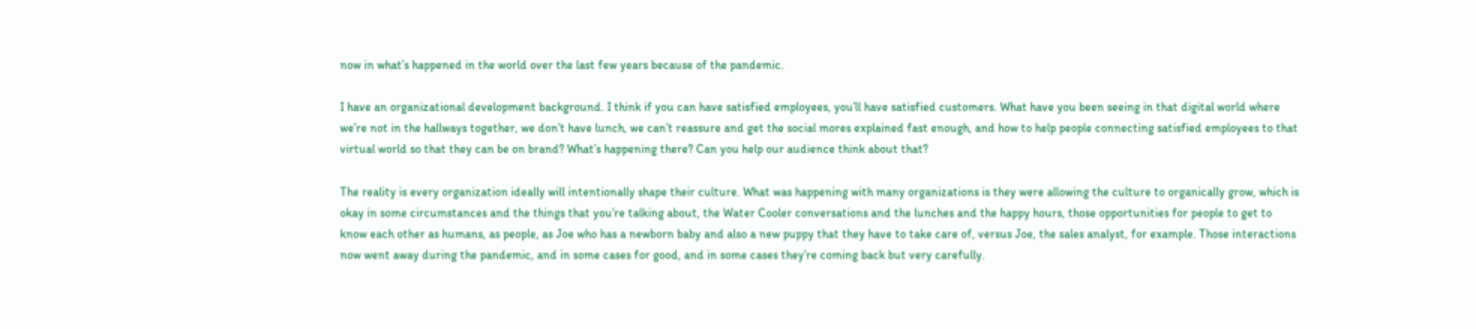now in what’s happened in the world over the last few years because of the pandemic.

I have an organizational development background. I think if you can have satisfied employees, you’ll have satisfied customers. What have you been seeing in that digital world where we’re not in the hallways together, we don’t have lunch, we can’t reassure and get the social mores explained fast enough, and how to help people connecting satisfied employees to that virtual world so that they can be on brand? What’s happening there? Can you help our audience think about that?

The reality is every organization ideally will intentionally shape their culture. What was happening with many organizations is they were allowing the culture to organically grow, which is okay in some circumstances and the things that you’re talking about, the Water Cooler conversations and the lunches and the happy hours, those opportunities for people to get to know each other as humans, as people, as Joe who has a newborn baby and also a new puppy that they have to take care of, versus Joe, the sales analyst, for example. Those interactions now went away during the pandemic, and in some cases for good, and in some cases they’re coming back but very carefully.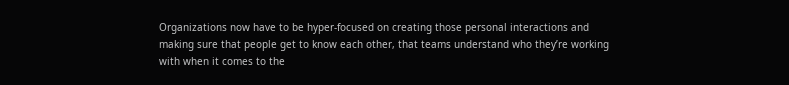Organizations now have to be hyper-focused on creating those personal interactions and making sure that people get to know each other, that teams understand who they’re working with when it comes to the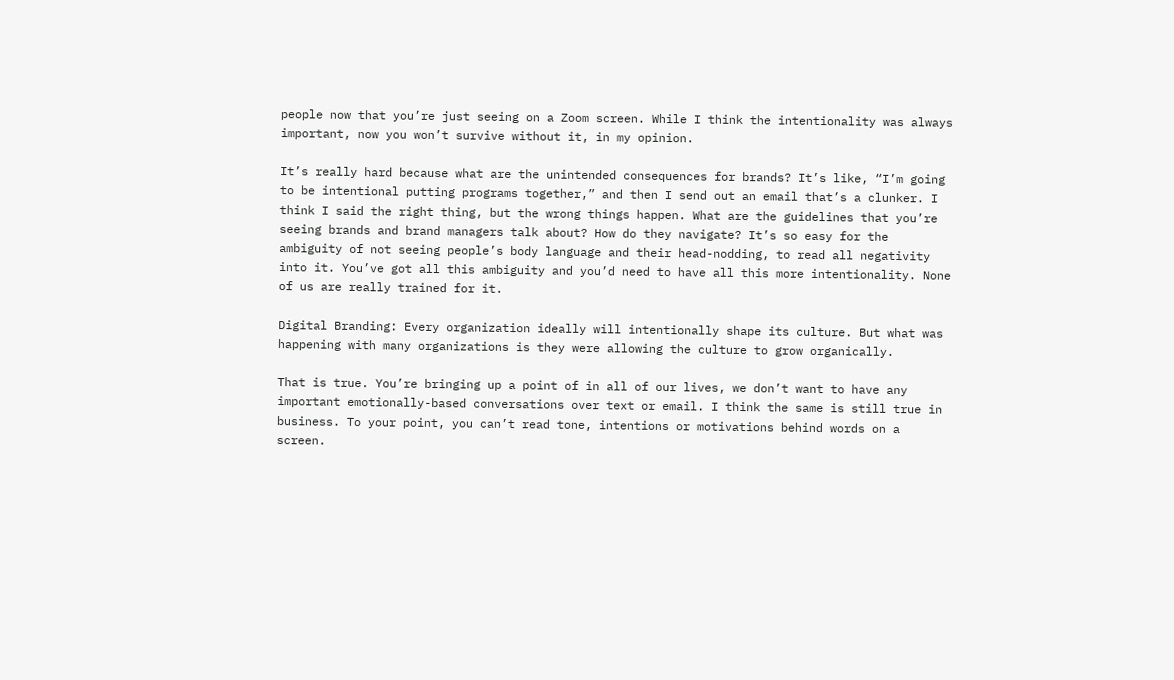people now that you’re just seeing on a Zoom screen. While I think the intentionality was always important, now you won’t survive without it, in my opinion.

It’s really hard because what are the unintended consequences for brands? It’s like, “I’m going to be intentional putting programs together,” and then I send out an email that’s a clunker. I think I said the right thing, but the wrong things happen. What are the guidelines that you’re seeing brands and brand managers talk about? How do they navigate? It’s so easy for the ambiguity of not seeing people’s body language and their head-nodding, to read all negativity into it. You’ve got all this ambiguity and you’d need to have all this more intentionality. None of us are really trained for it.

Digital Branding: Every organization ideally will intentionally shape its culture. But what was happening with many organizations is they were allowing the culture to grow organically.

That is true. You’re bringing up a point of in all of our lives, we don’t want to have any important emotionally-based conversations over text or email. I think the same is still true in business. To your point, you can’t read tone, intentions or motivations behind words on a screen.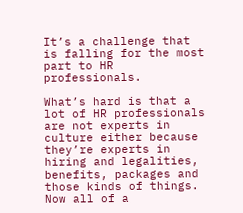It’s a challenge that is falling for the most part to HR professionals.

What’s hard is that a lot of HR professionals are not experts in culture either because they’re experts in hiring and legalities, benefits, packages and those kinds of things. Now all of a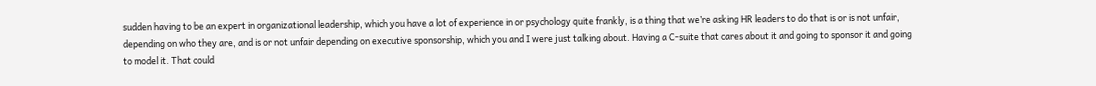sudden having to be an expert in organizational leadership, which you have a lot of experience in or psychology quite frankly, is a thing that we’re asking HR leaders to do that is or is not unfair, depending on who they are, and is or not unfair depending on executive sponsorship, which you and I were just talking about. Having a C-suite that cares about it and going to sponsor it and going to model it. That could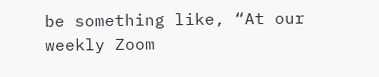be something like, “At our weekly Zoom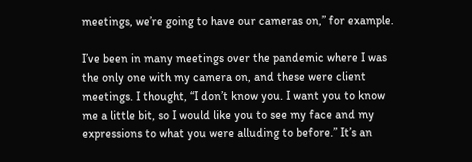meetings, we’re going to have our cameras on,” for example.

I’ve been in many meetings over the pandemic where I was the only one with my camera on, and these were client meetings. I thought, “I don’t know you. I want you to know me a little bit, so I would like you to see my face and my expressions to what you were alluding to before.” It’s an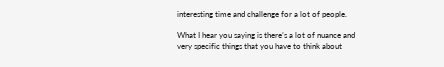interesting time and challenge for a lot of people.

What I hear you saying is there’s a lot of nuance and very specific things that you have to think about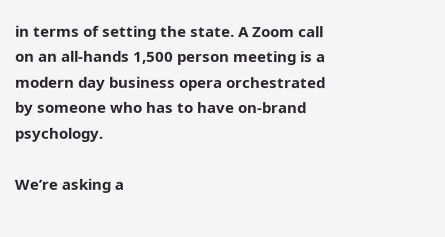in terms of setting the state. A Zoom call on an all-hands 1,500 person meeting is a modern day business opera orchestrated by someone who has to have on-brand psychology.

We’re asking a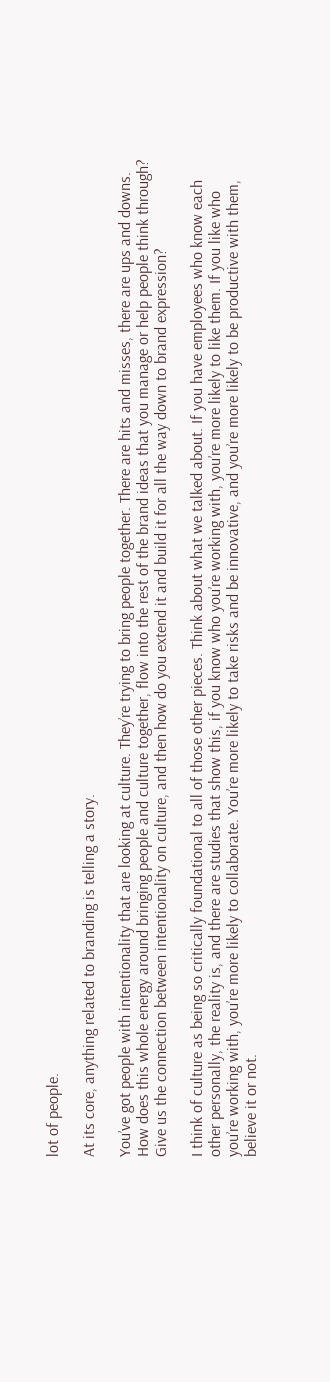lot of people.

At its core, anything related to branding is telling a story.

You’ve got people with intentionality that are looking at culture. They’re trying to bring people together. There are hits and misses, there are ups and downs. How does this whole energy around bringing people and culture together, flow into the rest of the brand ideas that you manage or help people think through? Give us the connection between intentionality on culture, and then how do you extend it and build it for all the way down to brand expression?

I think of culture as being so critically foundational to all of those other pieces. Think about what we talked about. If you have employees who know each other personally, the reality is, and there are studies that show this, if you know who you’re working with, you’re more likely to like them. If you like who you’re working with, you’re more likely to collaborate. You’re more likely to take risks and be innovative, and you’re more likely to be productive with them, believe it or not.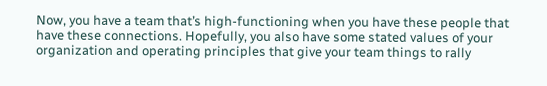Now, you have a team that’s high-functioning when you have these people that have these connections. Hopefully, you also have some stated values of your organization and operating principles that give your team things to rally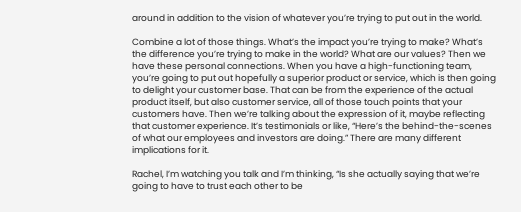around in addition to the vision of whatever you’re trying to put out in the world.

Combine a lot of those things. What’s the impact you’re trying to make? What’s the difference you’re trying to make in the world? What are our values? Then we have these personal connections. When you have a high-functioning team, you’re going to put out hopefully a superior product or service, which is then going to delight your customer base. That can be from the experience of the actual product itself, but also customer service, all of those touch points that your customers have. Then we’re talking about the expression of it, maybe reflecting that customer experience. It’s testimonials or like, “Here’s the behind-the-scenes of what our employees and investors are doing.” There are many different implications for it.

Rachel, I’m watching you talk and I’m thinking, “Is she actually saying that we’re going to have to trust each other to be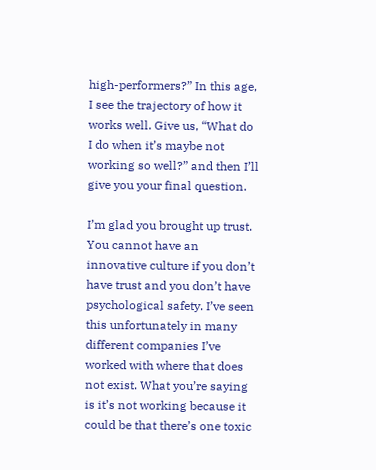high-performers?” In this age, I see the trajectory of how it works well. Give us, “What do I do when it’s maybe not working so well?” and then I’ll give you your final question.

I’m glad you brought up trust. You cannot have an innovative culture if you don’t have trust and you don’t have psychological safety. I’ve seen this unfortunately in many different companies I’ve worked with where that does not exist. What you’re saying is it’s not working because it could be that there’s one toxic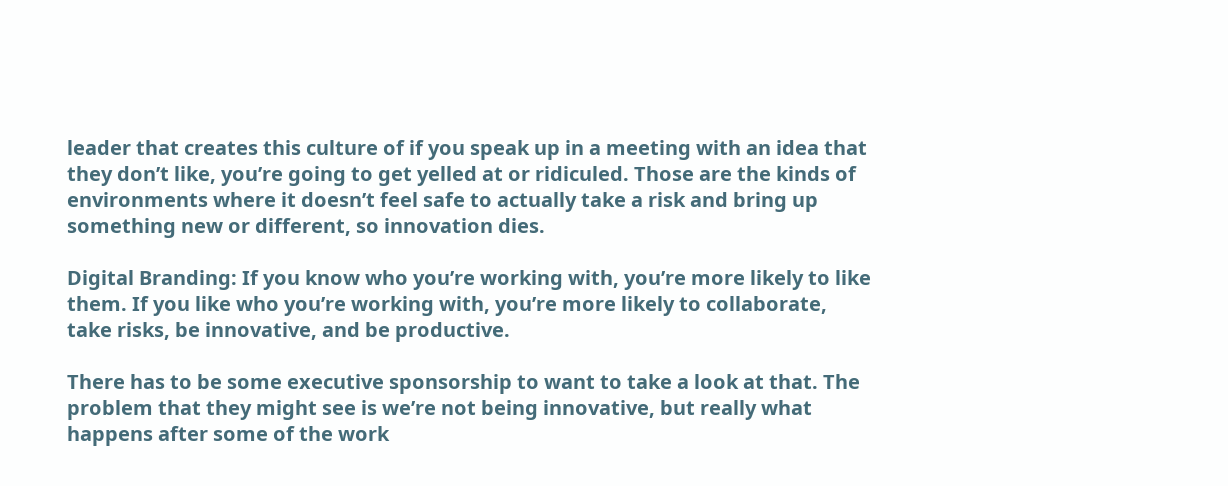leader that creates this culture of if you speak up in a meeting with an idea that they don’t like, you’re going to get yelled at or ridiculed. Those are the kinds of environments where it doesn’t feel safe to actually take a risk and bring up something new or different, so innovation dies.

Digital Branding: If you know who you’re working with, you’re more likely to like them. If you like who you’re working with, you’re more likely to collaborate, take risks, be innovative, and be productive.

There has to be some executive sponsorship to want to take a look at that. The problem that they might see is we’re not being innovative, but really what happens after some of the work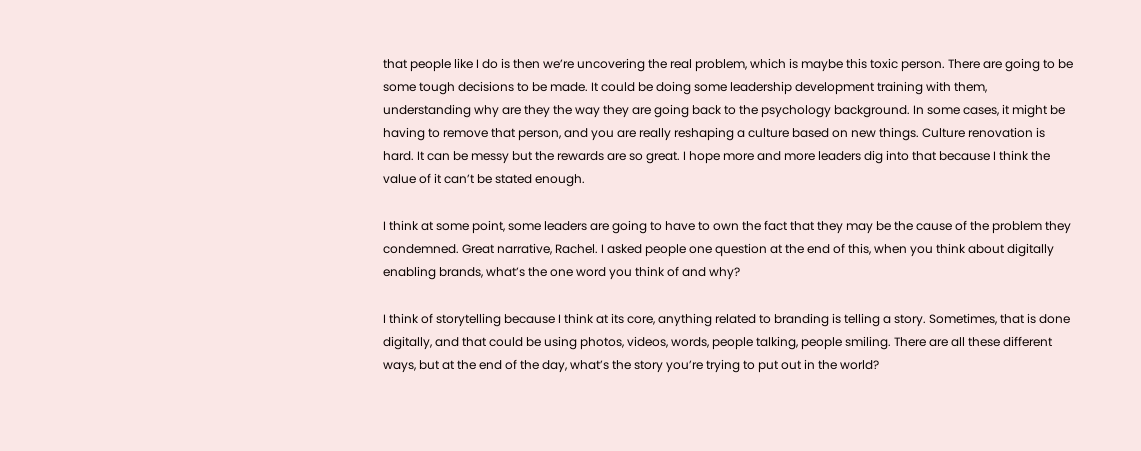that people like I do is then we’re uncovering the real problem, which is maybe this toxic person. There are going to be some tough decisions to be made. It could be doing some leadership development training with them, understanding why are they the way they are going back to the psychology background. In some cases, it might be having to remove that person, and you are really reshaping a culture based on new things. Culture renovation is hard. It can be messy but the rewards are so great. I hope more and more leaders dig into that because I think the value of it can’t be stated enough.

I think at some point, some leaders are going to have to own the fact that they may be the cause of the problem they condemned. Great narrative, Rachel. I asked people one question at the end of this, when you think about digitally enabling brands, what’s the one word you think of and why?

I think of storytelling because I think at its core, anything related to branding is telling a story. Sometimes, that is done digitally, and that could be using photos, videos, words, people talking, people smiling. There are all these different ways, but at the end of the day, what’s the story you’re trying to put out in the world?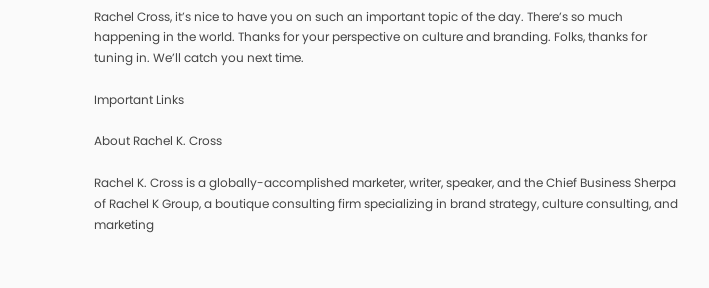Rachel Cross, it’s nice to have you on such an important topic of the day. There’s so much happening in the world. Thanks for your perspective on culture and branding. Folks, thanks for tuning in. We’ll catch you next time.

Important Links

About Rachel K. Cross

Rachel K. Cross is a globally-accomplished marketer, writer, speaker, and the Chief Business Sherpa of Rachel K Group, a boutique consulting firm specializing in brand strategy, culture consulting, and marketing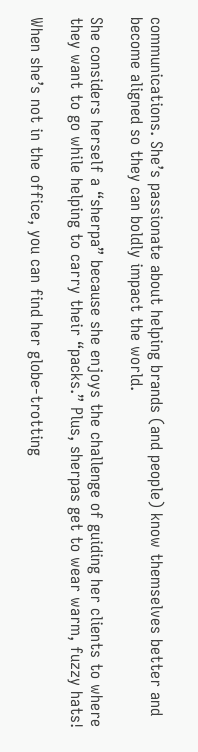communications. She’s passionate about helping brands (and people) know themselves better and become aligned so they can boldly impact the world.

She considers herself a “sherpa” because she enjoys the challenge of guiding her clients to where they want to go while helping to carry their “packs.” Plus, sherpas get to wear warm, fuzzy hats!

When she’s not in the office, you can find her globe-trotting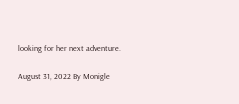looking for her next adventure.

August 31, 2022 By Monigle